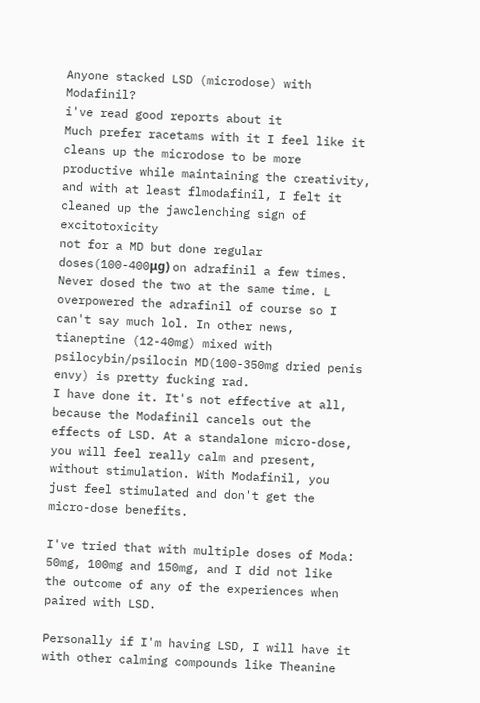Anyone stacked LSD (microdose) with Modafinil?
i've read good reports about it
Much prefer racetams with it I feel like it cleans up the microdose to be more productive while maintaining the creativity, and with at least flmodafinil, I felt it cleaned up the jawclenching sign of excitotoxicity
not for a MD but done regular doses(100-400μg) on adrafinil a few times. Never dosed the two at the same time. L overpowered the adrafinil of course so I can't say much lol. In other news, tianeptine (12-40mg) mixed with psilocybin/psilocin MD(100-350mg dried penis envy) is pretty fucking rad.
I have done it. It's not effective at all, because the Modafinil cancels out the effects of LSD. At a standalone micro-dose, you will feel really calm and present, without stimulation. With Modafinil, you just feel stimulated and don't get the micro-dose benefits.

I've tried that with multiple doses of Moda: 50mg, 100mg and 150mg, and I did not like the outcome of any of the experiences when paired with LSD.

Personally if I'm having LSD, I will have it with other calming compounds like Theanine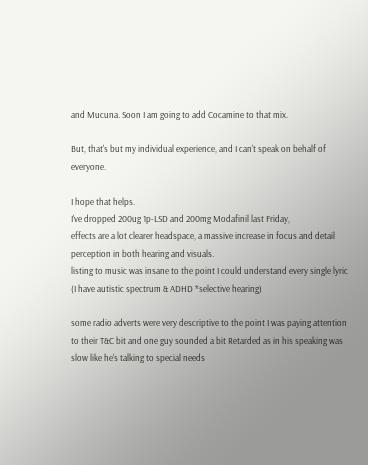and Mucuna. Soon I am going to add Cocamine to that mix.

But, that's but my individual experience, and I can't speak on behalf of everyone.

I hope that helps.
I've dropped 200ug 1p-LSD and 200mg Modafinil last Friday,
effects are a lot clearer headspace, a massive increase in focus and detail perception in both hearing and visuals.
listing to music was insane to the point I could understand every single lyric (I have autistic spectrum & ADHD *selective hearing)

some radio adverts were very descriptive to the point I was paying attention to their T&C bit and one guy sounded a bit Retarded as in his speaking was slow like he's talking to special needs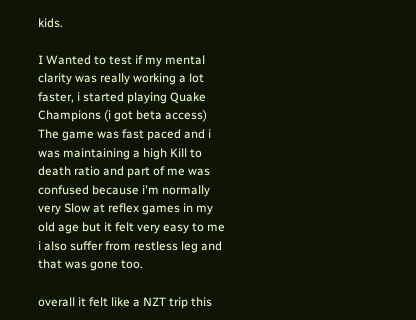kids.

I Wanted to test if my mental clarity was really working a lot faster, i started playing Quake Champions (i got beta access) The game was fast paced and i was maintaining a high Kill to death ratio and part of me was confused because i'm normally very Slow at reflex games in my old age but it felt very easy to me i also suffer from restless leg and that was gone too.

overall it felt like a NZT trip this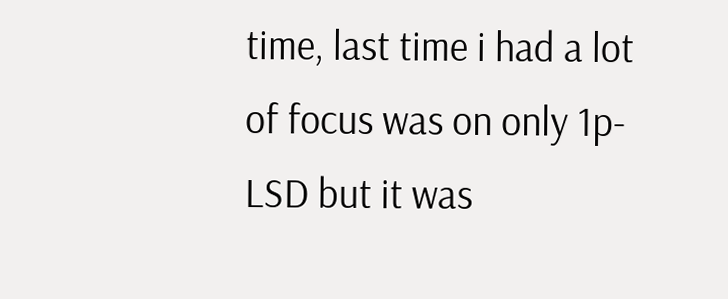time, last time i had a lot of focus was on only 1p-LSD but it was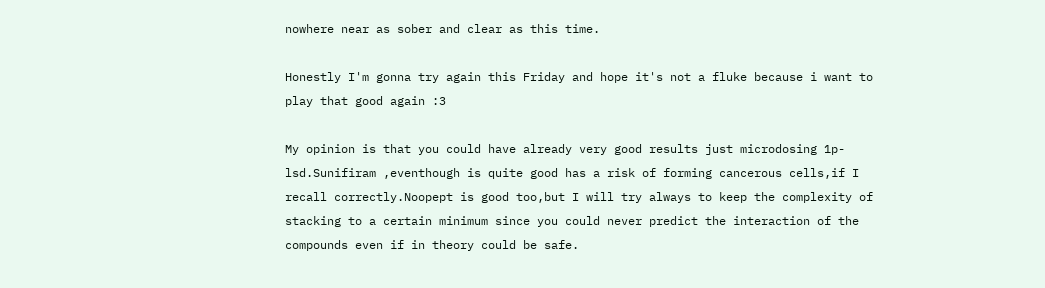nowhere near as sober and clear as this time.

Honestly I'm gonna try again this Friday and hope it's not a fluke because i want to play that good again :3

My opinion is that you could have already very good results just microdosing 1p-lsd.Sunifiram ,eventhough is quite good has a risk of forming cancerous cells,if I recall correctly.Noopept is good too,but I will try always to keep the complexity of stacking to a certain minimum since you could never predict the interaction of the compounds even if in theory could be safe.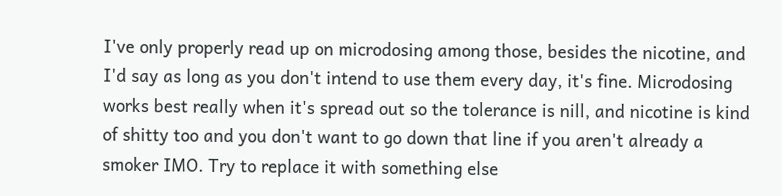I've only properly read up on microdosing among those, besides the nicotine, and I'd say as long as you don't intend to use them every day, it's fine. Microdosing works best really when it's spread out so the tolerance is nill, and nicotine is kind of shitty too and you don't want to go down that line if you aren't already a smoker IMO. Try to replace it with something else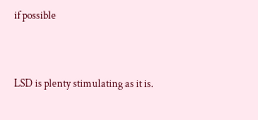if possible


LSD is plenty stimulating as it is.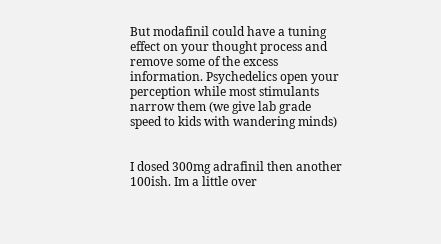But modafinil could have a tuning effect on your thought process and remove some of the excess information. Psychedelics open your perception while most stimulants narrow them (we give lab grade speed to kids with wandering minds)


I dosed 300mg adrafinil then another 100ish. Im a little over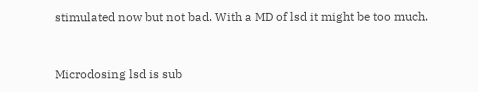stimulated now but not bad. With a MD of lsd it might be too much.


Microdosing lsd is sub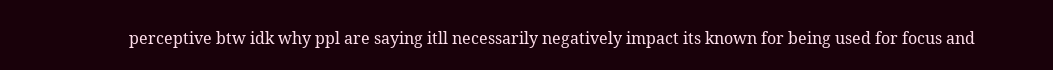perceptive btw idk why ppl are saying itll necessarily negatively impact its known for being used for focus and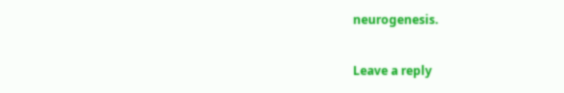neurogenesis.

Leave a reply